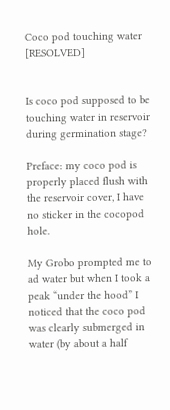Coco pod touching water [RESOLVED]


Is coco pod supposed to be touching water in reservoir during germination stage?

Preface: my coco pod is properly placed flush with the reservoir cover, I have no sticker in the cocopod hole.

My Grobo prompted me to ad water but when I took a peak “under the hood” I noticed that the coco pod was clearly submerged in water (by about a half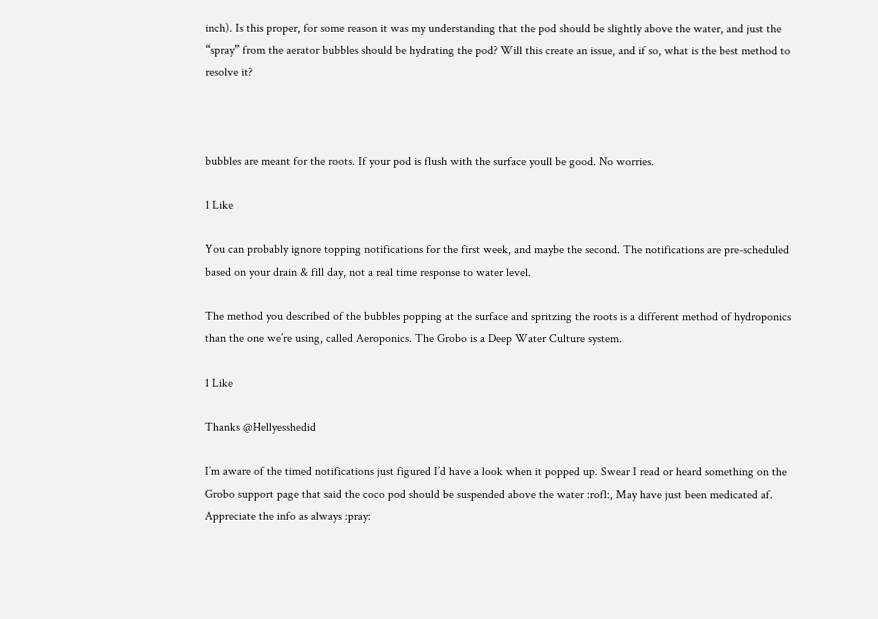inch). Is this proper, for some reason it was my understanding that the pod should be slightly above the water, and just the “spray” from the aerator bubbles should be hydrating the pod? Will this create an issue, and if so, what is the best method to resolve it?



bubbles are meant for the roots. If your pod is flush with the surface youll be good. No worries.

1 Like

You can probably ignore topping notifications for the first week, and maybe the second. The notifications are pre-scheduled based on your drain & fill day, not a real time response to water level.

The method you described of the bubbles popping at the surface and spritzing the roots is a different method of hydroponics than the one we’re using, called Aeroponics. The Grobo is a Deep Water Culture system.

1 Like

Thanks @Hellyesshedid

I’m aware of the timed notifications just figured I’d have a look when it popped up. Swear I read or heard something on the Grobo support page that said the coco pod should be suspended above the water :rofl:, May have just been medicated af. Appreciate the info as always :pray: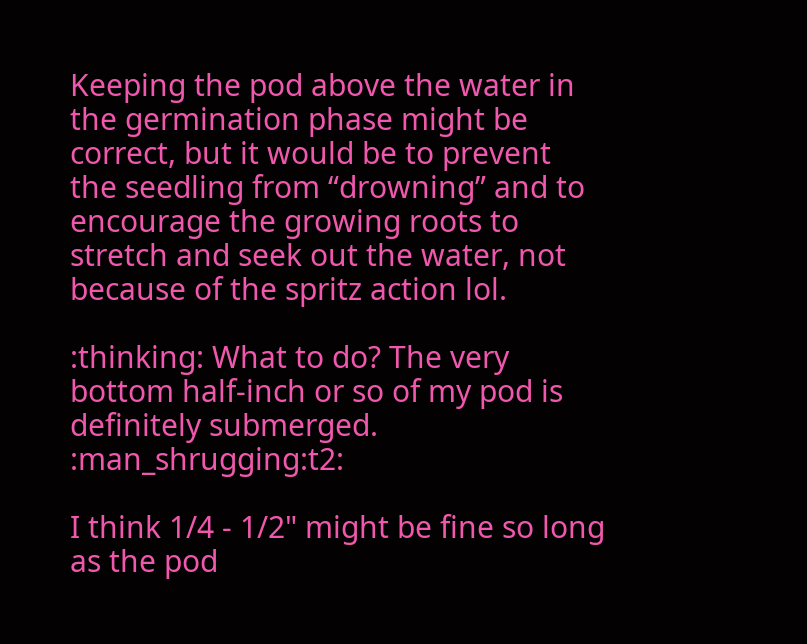Keeping the pod above the water in the germination phase might be correct, but it would be to prevent the seedling from “drowning” and to encourage the growing roots to stretch and seek out the water, not because of the spritz action lol.

:thinking: What to do? The very bottom half-inch or so of my pod is definitely submerged. :man_shrugging:t2:

I think 1/4 - 1/2" might be fine so long as the pod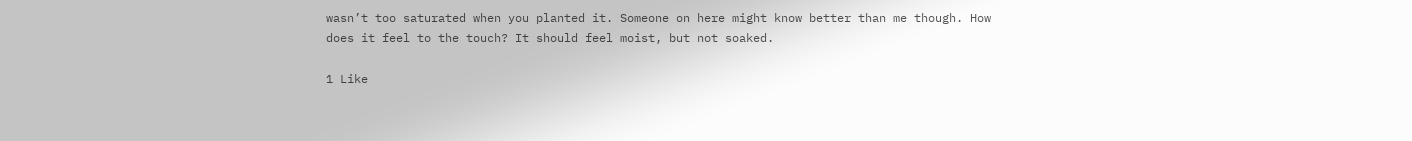wasn’t too saturated when you planted it. Someone on here might know better than me though. How does it feel to the touch? It should feel moist, but not soaked.

1 Like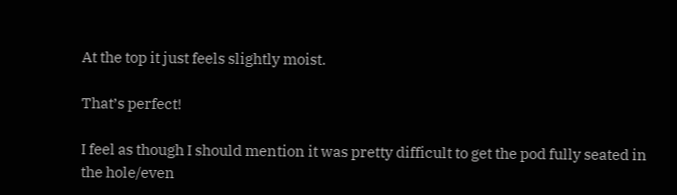At the top it just feels slightly moist.

That’s perfect!

I feel as though I should mention it was pretty difficult to get the pod fully seated in the hole/even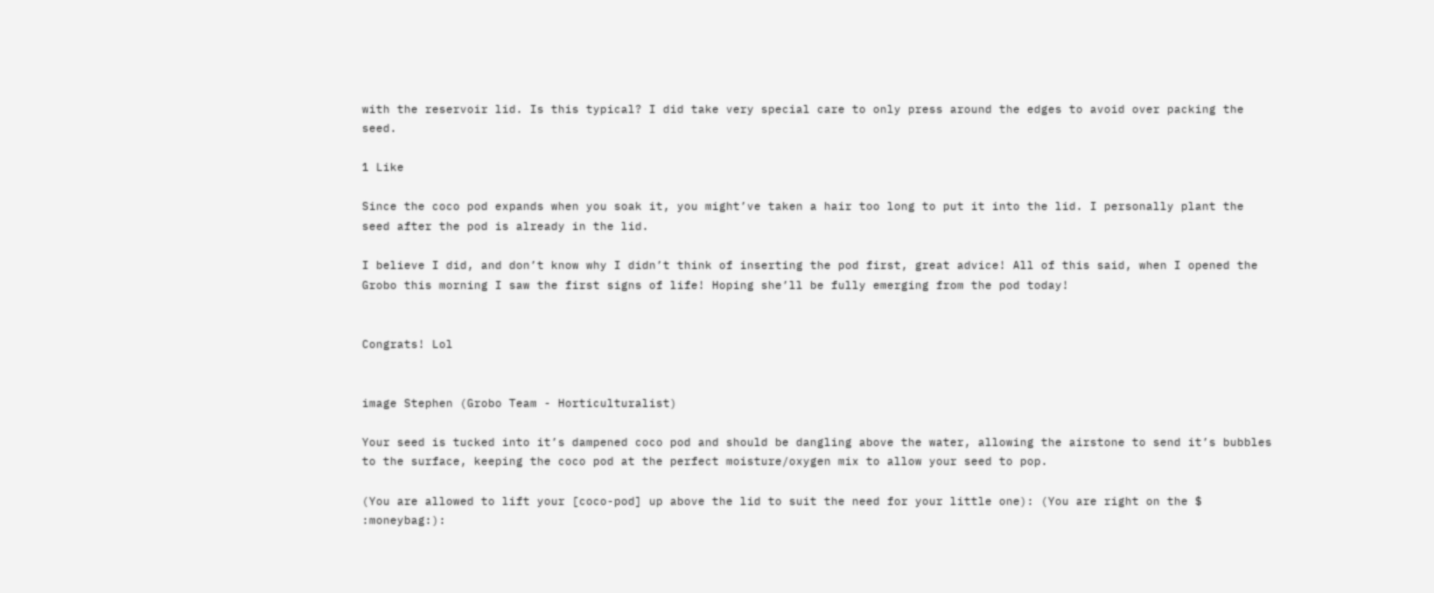with the reservoir lid. Is this typical? I did take very special care to only press around the edges to avoid over packing the seed.

1 Like

Since the coco pod expands when you soak it, you might’ve taken a hair too long to put it into the lid. I personally plant the seed after the pod is already in the lid.

I believe I did, and don’t know why I didn’t think of inserting the pod first, great advice! All of this said, when I opened the Grobo this morning I saw the first signs of life! Hoping she’ll be fully emerging from the pod today!


Congrats! Lol


image Stephen (Grobo Team - Horticulturalist)

Your seed is tucked into it’s dampened coco pod and should be dangling above the water, allowing the airstone to send it’s bubbles to the surface, keeping the coco pod at the perfect moisture/oxygen mix to allow your seed to pop.

(You are allowed to lift your [coco-pod] up above the lid to suit the need for your little one): (You are right on the $ :moneybag:):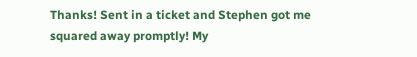Thanks! Sent in a ticket and Stephen got me squared away promptly! My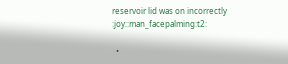reservoir lid was on incorrectly :joy::man_facepalming:t2:

  •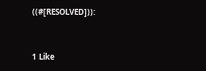((#[RESOLVED])):


1 Like